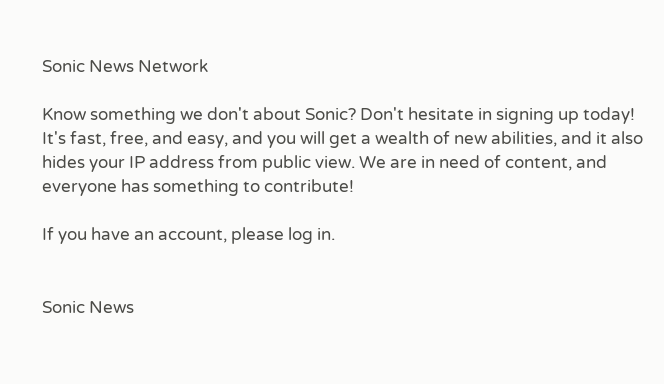Sonic News Network

Know something we don't about Sonic? Don't hesitate in signing up today! It's fast, free, and easy, and you will get a wealth of new abilities, and it also hides your IP address from public view. We are in need of content, and everyone has something to contribute!

If you have an account, please log in.


Sonic News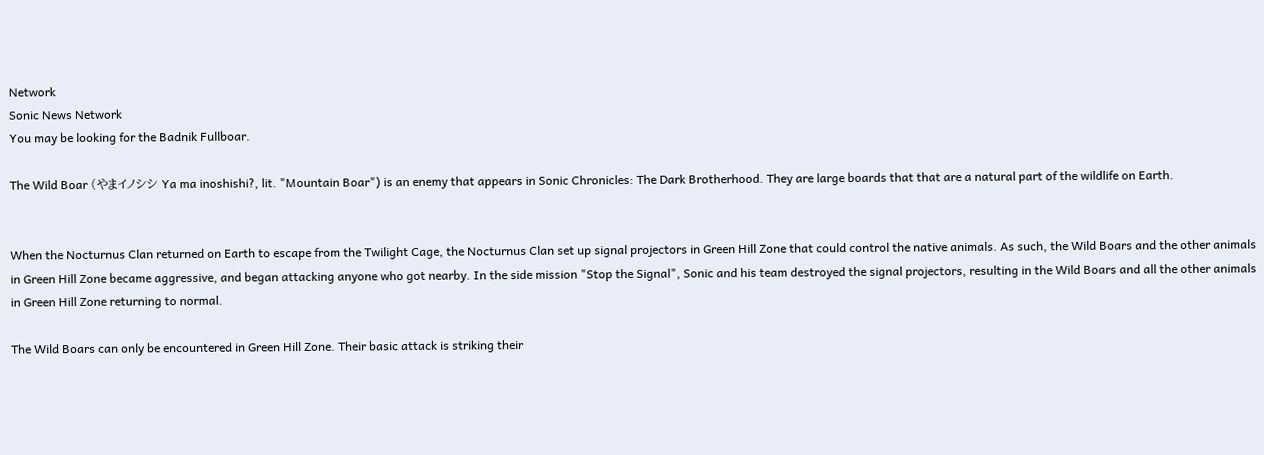Network
Sonic News Network
You may be looking for the Badnik Fullboar.

The Wild Boar (やまイノシシ Ya ma inoshishi?, lit. "Mountain Boar") is an enemy that appears in Sonic Chronicles: The Dark Brotherhood. They are large boards that that are a natural part of the wildlife on Earth.


When the Nocturnus Clan returned on Earth to escape from the Twilight Cage, the Nocturnus Clan set up signal projectors in Green Hill Zone that could control the native animals. As such, the Wild Boars and the other animals in Green Hill Zone became aggressive, and began attacking anyone who got nearby. In the side mission "Stop the Signal", Sonic and his team destroyed the signal projectors, resulting in the Wild Boars and all the other animals in Green Hill Zone returning to normal.

The Wild Boars can only be encountered in Green Hill Zone. Their basic attack is striking their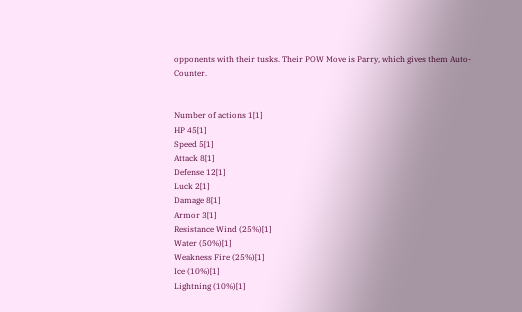opponents with their tusks. Their POW Move is Parry, which gives them Auto-Counter.


Number of actions 1[1]
HP 45[1]
Speed 5[1]
Attack 8[1]
Defense 12[1]
Luck 2[1]
Damage 8[1]
Armor 3[1]
Resistance Wind (25%)[1]
Water (50%)[1]
Weakness Fire (25%)[1]
Ice (10%)[1]
Lightning (10%)[1]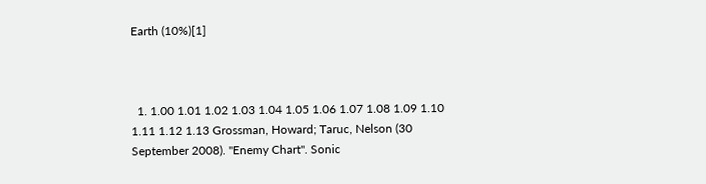Earth (10%)[1]



  1. 1.00 1.01 1.02 1.03 1.04 1.05 1.06 1.07 1.08 1.09 1.10 1.11 1.12 1.13 Grossman, Howard; Taruc, Nelson (30 September 2008). "Enemy Chart". Sonic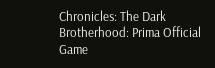Chronicles: The Dark Brotherhood: Prima Official Game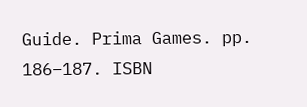Guide. Prima Games. pp. 186–187. ISBN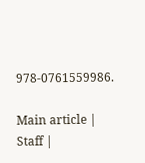978-0761559986.

Main article | Staff |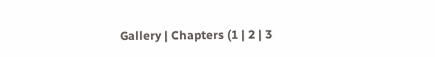Gallery | Chapters (1 | 2 | 3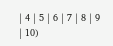| 4 | 5 | 6 | 7 | 8 | 9 | 10)